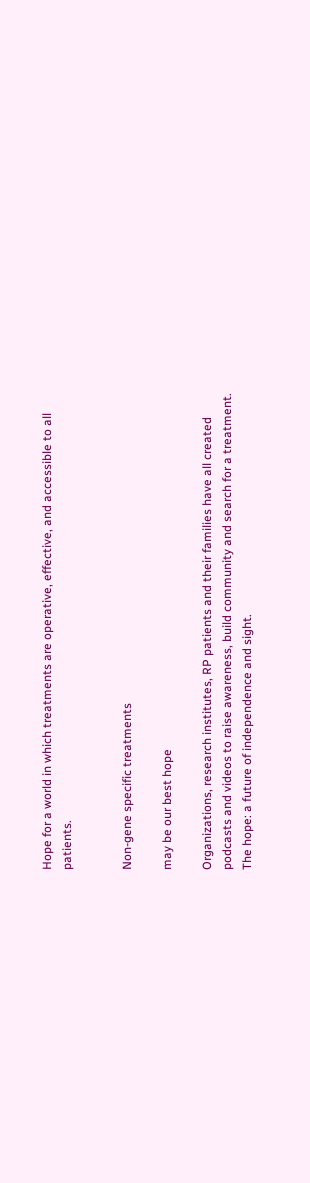Hope for a world in which treatments are operative, effective, and accessible to all patients.


Non-gene specific treatments

may be our best hope

Organizations, research institutes, RP patients and their families have all created podcasts and videos to raise awareness, build community and search for a treatment. The hope: a future of independence and sight.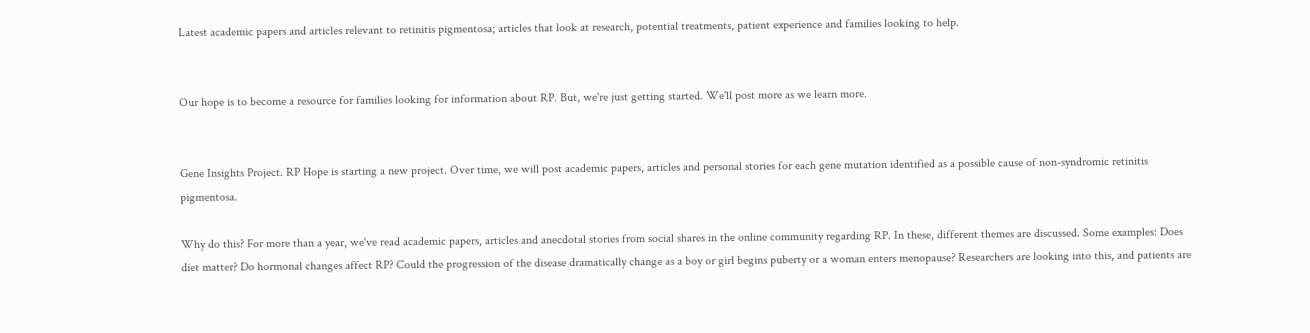Latest academic papers and articles relevant to retinitis pigmentosa; articles that look at research, potential treatments, patient experience and families looking to help.


Our hope is to become a resource for families looking for information about RP. But, we're just getting started. We'll post more as we learn more.


Gene Insights Project. RP Hope is starting a new project. Over time, we will post academic papers, articles and personal stories for each gene mutation identified as a possible cause of non-syndromic retinitis pigmentosa.

Why do this? For more than a year, we've read academic papers, articles and anecdotal stories from social shares in the online community regarding RP. In these, different themes are discussed. Some examples: Does diet matter? Do hormonal changes affect RP? Could the progression of the disease dramatically change as a boy or girl begins puberty or a woman enters menopause? Researchers are looking into this, and patients are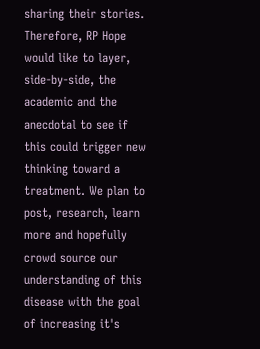sharing their stories. Therefore, RP Hope would like to layer, side-by-side, the academic and the anecdotal to see if this could trigger new thinking toward a treatment. We plan to post, research, learn more and hopefully crowd source our understanding of this disease with the goal of increasing it's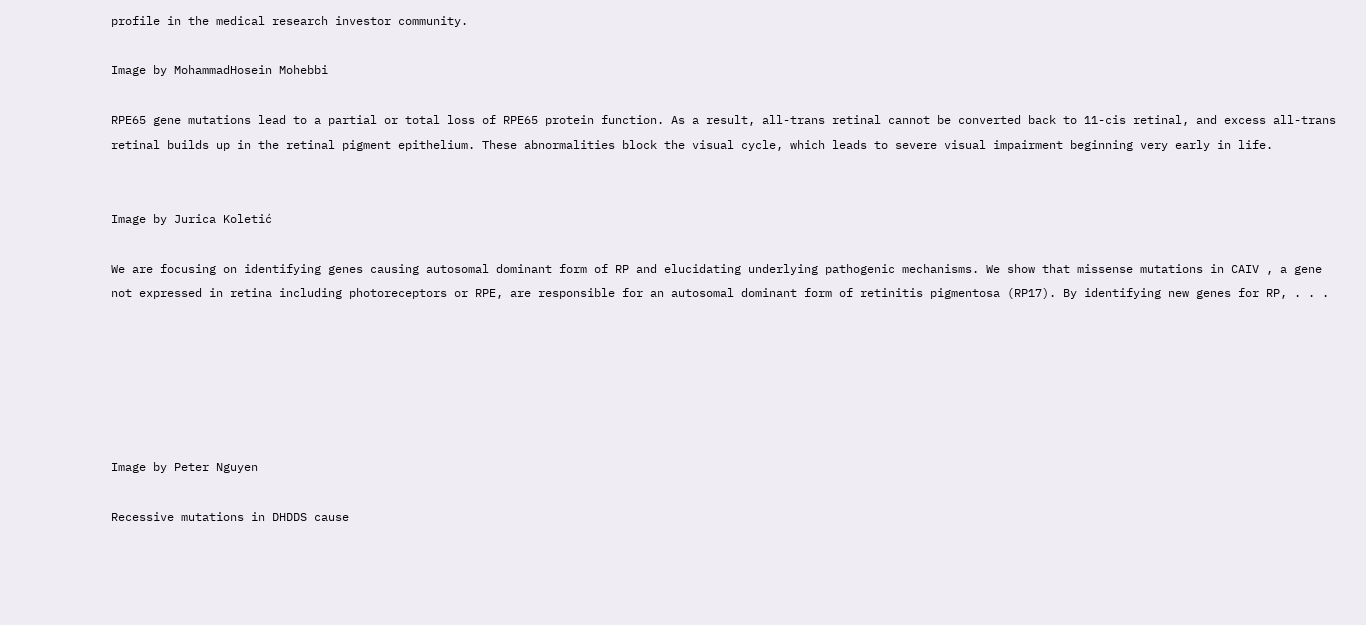profile in the medical research investor community.

Image by MohammadHosein Mohebbi

RPE65 gene mutations lead to a partial or total loss of RPE65 protein function. As a result, all-trans retinal cannot be converted back to 11-cis retinal, and excess all-trans retinal builds up in the retinal pigment epithelium. These abnormalities block the visual cycle, which leads to severe visual impairment beginning very early in life.


Image by Jurica Koletić

We are focusing on identifying genes causing autosomal dominant form of RP and elucidating underlying pathogenic mechanisms. We show that missense mutations in CAIV , a gene not expressed in retina including photoreceptors or RPE, are responsible for an autosomal dominant form of retinitis pigmentosa (RP17). By identifying new genes for RP, . . .






Image by Peter Nguyen

Recessive mutations in DHDDS cause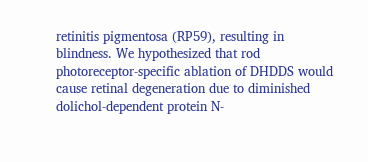retinitis pigmentosa (RP59), resulting in blindness. We hypothesized that rod photoreceptor-specific ablation of DHDDS would cause retinal degeneration due to diminished dolichol-dependent protein N-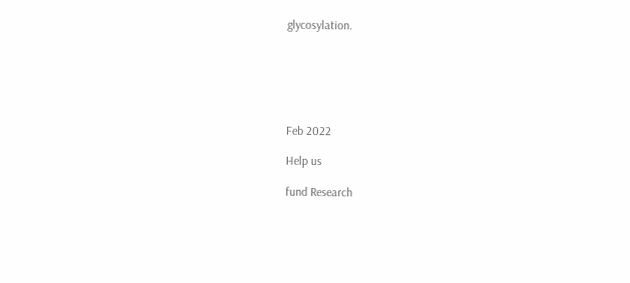glycosylation.






Feb 2022

Help us

fund Research